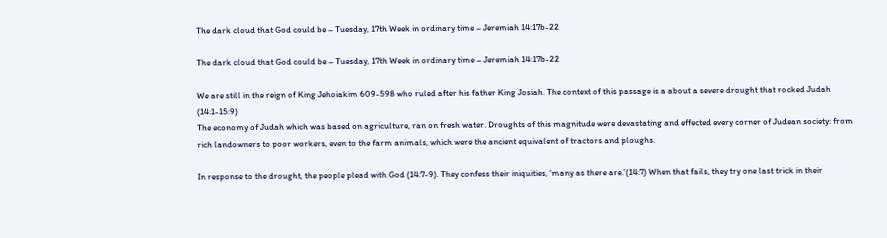The dark cloud that God could be – Tuesday, 17th Week in ordinary time – Jeremiah 14:17b-22

The dark cloud that God could be – Tuesday, 17th Week in ordinary time – Jeremiah 14:17b-22

We are still in the reign of King Jehoiakim 609-598 who ruled after his father King Josiah. The context of this passage is a about a severe drought that rocked Judah (14:1-15:9)
The economy of Judah which was based on agriculture, ran on fresh water. Droughts of this magnitude were devastating and effected every corner of Judean society: from rich landowners to poor workers, even to the farm animals, which were the ancient equivalent of tractors and ploughs.

In response to the drought, the people plead with God (14:7-9). They confess their iniquities, ‘many as there are.’(14:7) When that fails, they try one last trick in their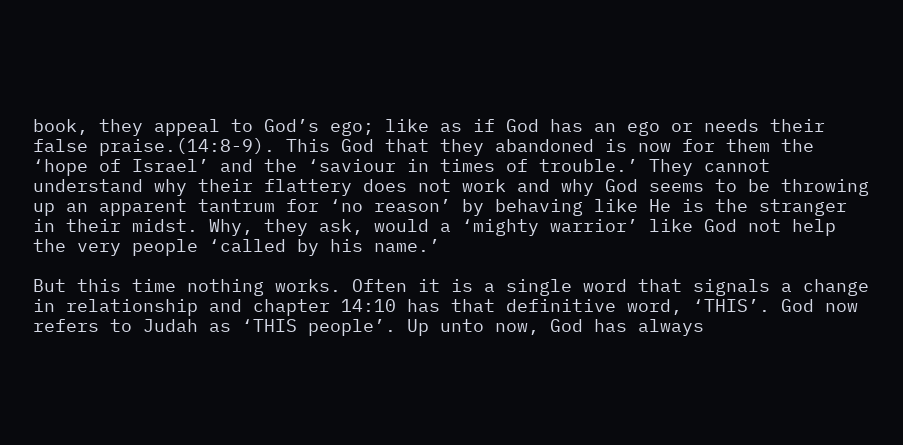book, they appeal to God’s ego; like as if God has an ego or needs their false praise.(14:8-9). This God that they abandoned is now for them the ‘hope of Israel’ and the ‘saviour in times of trouble.’ They cannot understand why their flattery does not work and why God seems to be throwing up an apparent tantrum for ‘no reason’ by behaving like He is the stranger in their midst. Why, they ask, would a ‘mighty warrior’ like God not help the very people ‘called by his name.’

But this time nothing works. Often it is a single word that signals a change in relationship and chapter 14:10 has that definitive word, ‘THIS’. God now refers to Judah as ‘THIS people’. Up unto now, God has always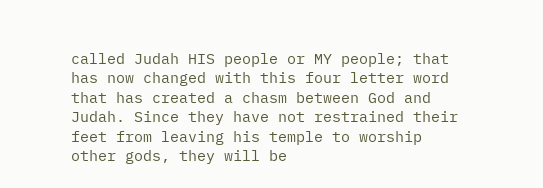called Judah HIS people or MY people; that has now changed with this four letter word that has created a chasm between God and Judah. Since they have not restrained their feet from leaving his temple to worship other gods, they will be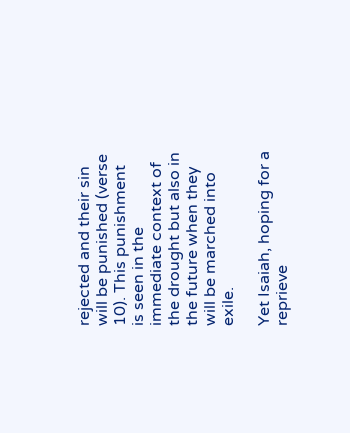rejected and their sin will be punished (verse 10). This punishment is seen in the immediate context of the drought but also in the future when they will be marched into exile.

Yet Isaiah, hoping for a reprieve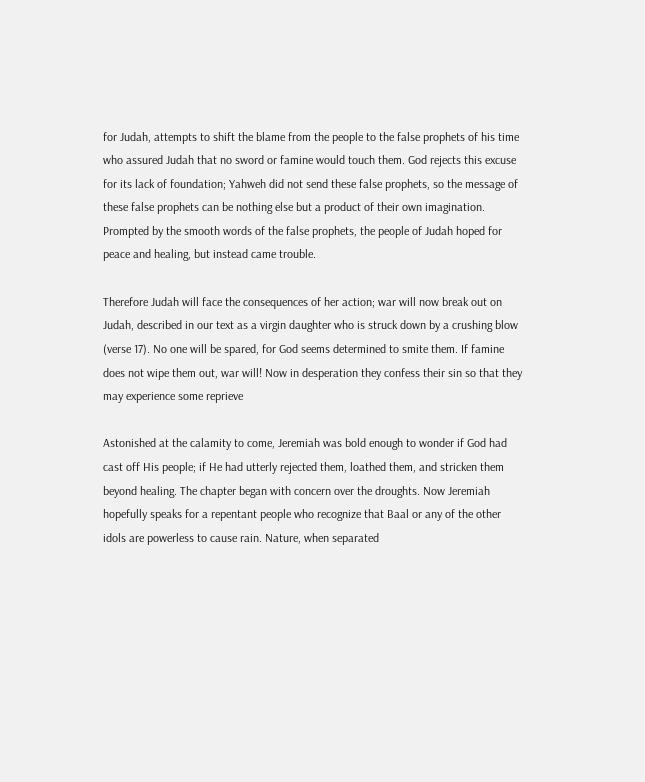for Judah, attempts to shift the blame from the people to the false prophets of his time who assured Judah that no sword or famine would touch them. God rejects this excuse for its lack of foundation; Yahweh did not send these false prophets, so the message of these false prophets can be nothing else but a product of their own imagination. Prompted by the smooth words of the false prophets, the people of Judah hoped for peace and healing, but instead came trouble.

Therefore Judah will face the consequences of her action; war will now break out on Judah, described in our text as a virgin daughter who is struck down by a crushing blow (verse 17). No one will be spared, for God seems determined to smite them. If famine does not wipe them out, war will! Now in desperation they confess their sin so that they may experience some reprieve

Astonished at the calamity to come, Jeremiah was bold enough to wonder if God had cast off His people; if He had utterly rejected them, loathed them, and stricken them beyond healing. The chapter began with concern over the droughts. Now Jeremiah hopefully speaks for a repentant people who recognize that Baal or any of the other idols are powerless to cause rain. Nature, when separated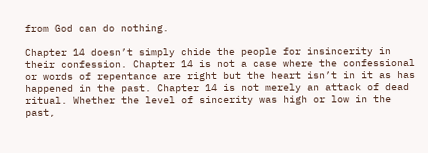from God can do nothing.

Chapter 14 doesn’t simply chide the people for insincerity in their confession. Chapter 14 is not a case where the confessional or words of repentance are right but the heart isn’t in it as has happened in the past. Chapter 14 is not merely an attack of dead ritual. Whether the level of sincerity was high or low in the past,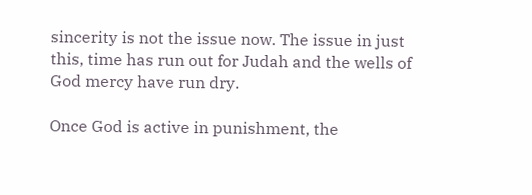sincerity is not the issue now. The issue in just this, time has run out for Judah and the wells of God mercy have run dry.

Once God is active in punishment, the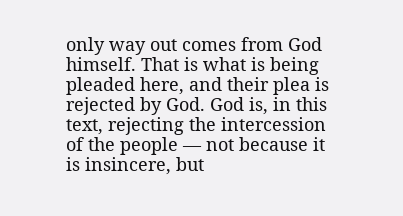only way out comes from God himself. That is what is being pleaded here, and their plea is rejected by God. God is, in this text, rejecting the intercession of the people — not because it is insincere, but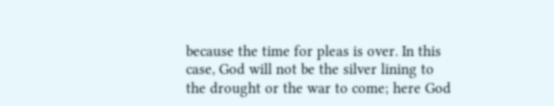because the time for pleas is over. In this case, God will not be the silver lining to the drought or the war to come; here God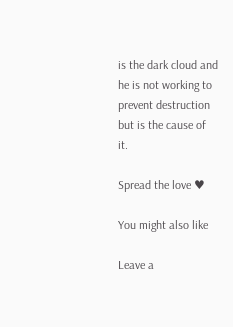is the dark cloud and he is not working to prevent destruction but is the cause of it.

Spread the love ♥

You might also like

Leave a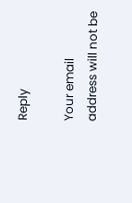Reply

Your email address will not be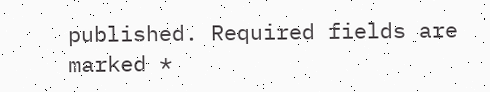published. Required fields are marked *